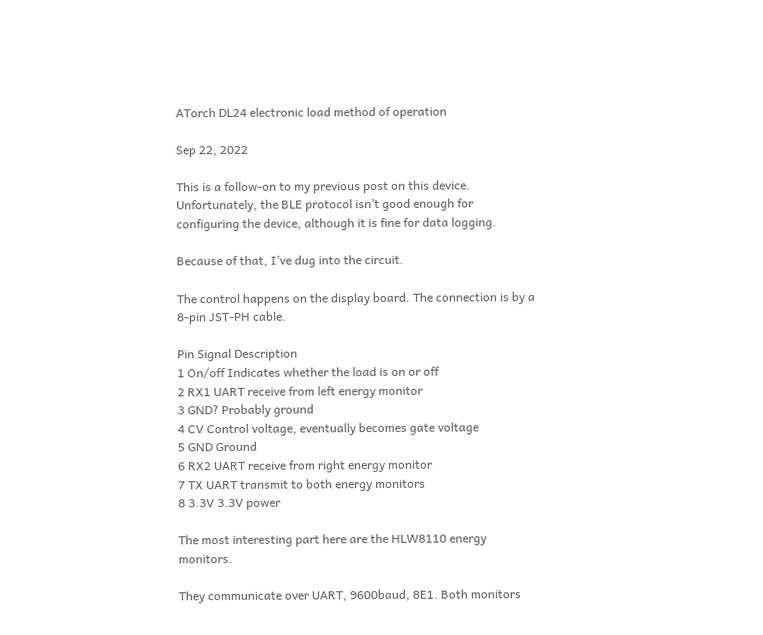ATorch DL24 electronic load method of operation

Sep 22, 2022

This is a follow-on to my previous post on this device. Unfortunately, the BLE protocol isn’t good enough for configuring the device, although it is fine for data logging.

Because of that, I’ve dug into the circuit.

The control happens on the display board. The connection is by a 8-pin JST-PH cable.

Pin Signal Description
1 On/off Indicates whether the load is on or off
2 RX1 UART receive from left energy monitor
3 GND? Probably ground
4 CV Control voltage, eventually becomes gate voltage
5 GND Ground
6 RX2 UART receive from right energy monitor
7 TX UART transmit to both energy monitors
8 3.3V 3.3V power

The most interesting part here are the HLW8110 energy monitors.

They communicate over UART, 9600baud, 8E1. Both monitors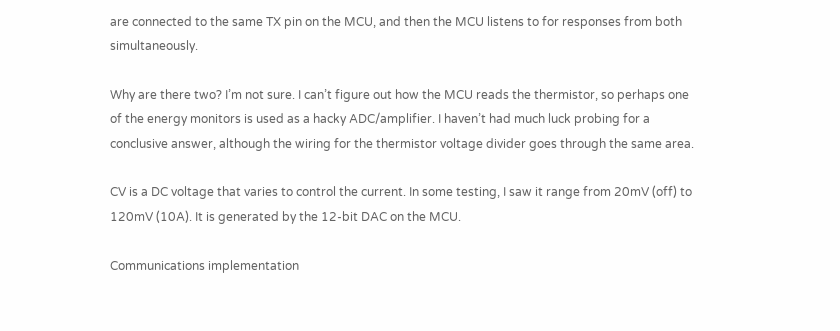are connected to the same TX pin on the MCU, and then the MCU listens to for responses from both simultaneously.

Why are there two? I’m not sure. I can’t figure out how the MCU reads the thermistor, so perhaps one of the energy monitors is used as a hacky ADC/amplifier. I haven’t had much luck probing for a conclusive answer, although the wiring for the thermistor voltage divider goes through the same area.

CV is a DC voltage that varies to control the current. In some testing, I saw it range from 20mV (off) to 120mV (10A). It is generated by the 12-bit DAC on the MCU.

Communications implementation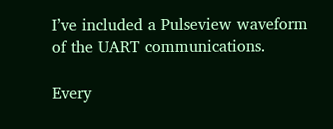I’ve included a Pulseview waveform of the UART communications.

Every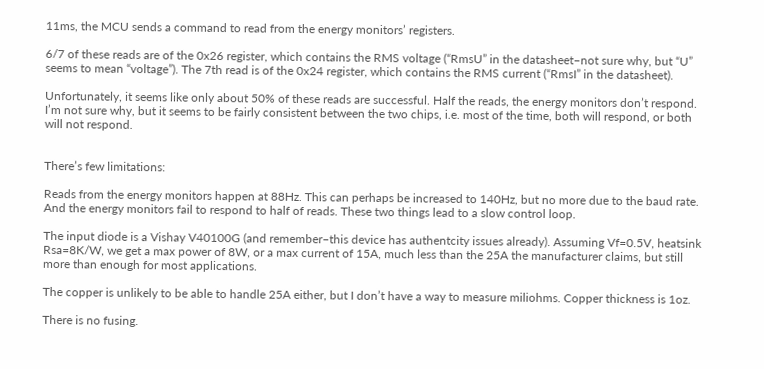11ms, the MCU sends a command to read from the energy monitors’ registers.

6/7 of these reads are of the 0x26 register, which contains the RMS voltage (“RmsU” in the datasheet–not sure why, but “U” seems to mean “voltage”). The 7th read is of the 0x24 register, which contains the RMS current (“RmsI” in the datasheet).

Unfortunately, it seems like only about 50% of these reads are successful. Half the reads, the energy monitors don’t respond. I’m not sure why, but it seems to be fairly consistent between the two chips, i.e. most of the time, both will respond, or both will not respond.


There’s few limitations:

Reads from the energy monitors happen at 88Hz. This can perhaps be increased to 140Hz, but no more due to the baud rate. And the energy monitors fail to respond to half of reads. These two things lead to a slow control loop.

The input diode is a Vishay V40100G (and remember–this device has authentcity issues already). Assuming Vf=0.5V, heatsink Rsa=8K/W, we get a max power of 8W, or a max current of 15A, much less than the 25A the manufacturer claims, but still more than enough for most applications.

The copper is unlikely to be able to handle 25A either, but I don’t have a way to measure miliohms. Copper thickness is 1oz.

There is no fusing.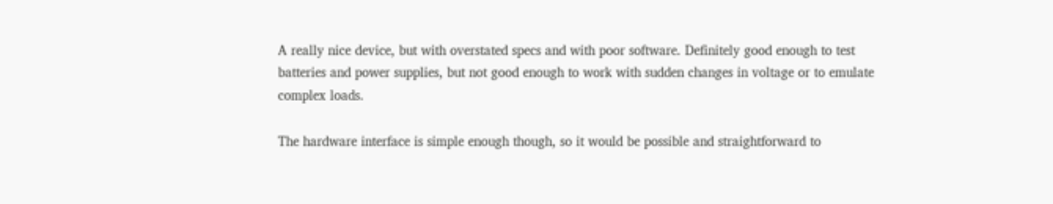A really nice device, but with overstated specs and with poor software. Definitely good enough to test batteries and power supplies, but not good enough to work with sudden changes in voltage or to emulate complex loads.

The hardware interface is simple enough though, so it would be possible and straightforward to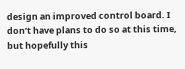design an improved control board. I don’t have plans to do so at this time, but hopefully this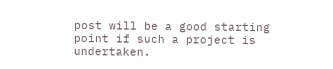post will be a good starting point if such a project is undertaken.